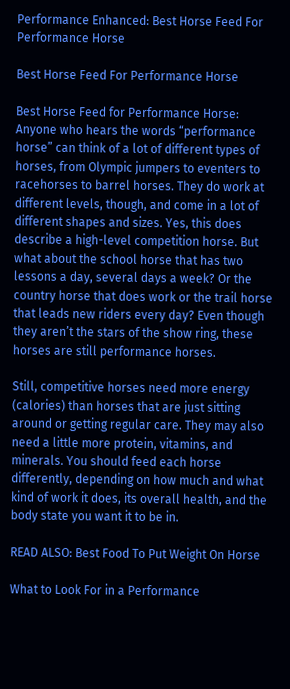Performance Enhanced: Best Horse Feed For Performance Horse

Best Horse Feed For Performance Horse

Best Horse Feed for Performance Horse: Anyone who hears the words “performance horse” can think of a lot of different types of horses, from Olympic jumpers to eventers to racehorses to barrel horses. They do work at different levels, though, and come in a lot of different shapes and sizes. Yes, this does describe a high-level competition horse. But what about the school horse that has two lessons a day, several days a week? Or the country horse that does work or the trail horse that leads new riders every day? Even though they aren’t the stars of the show ring, these horses are still performance horses.

Still, competitive horses need more energy (calories) than horses that are just sitting around or getting regular care. They may also need a little more protein, vitamins, and minerals. You should feed each horse differently, depending on how much and what kind of work it does, its overall health, and the body state you want it to be in.

READ ALSO: Best Food To Put Weight On Horse

What to Look For in a Performance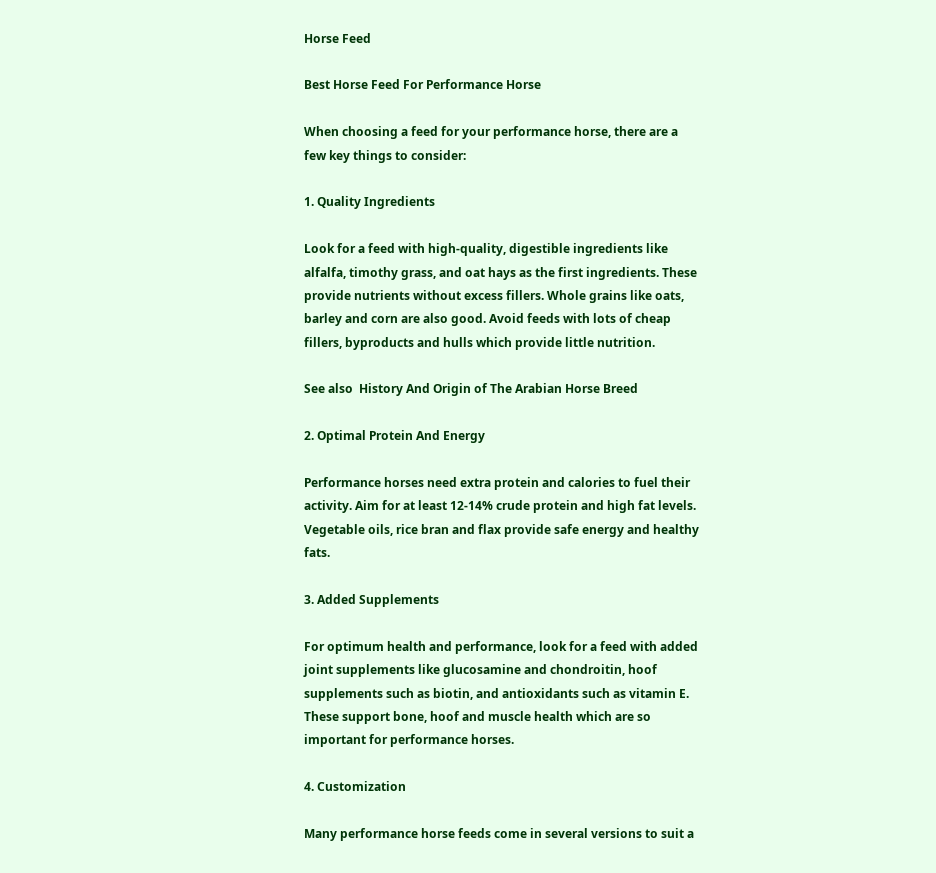Horse Feed

Best Horse Feed For Performance Horse

When choosing a feed for your performance horse, there are a few key things to consider:

1. Quality Ingredients

Look for a feed with high-quality, digestible ingredients like alfalfa, timothy grass, and oat hays as the first ingredients. These provide nutrients without excess fillers. Whole grains like oats, barley and corn are also good. Avoid feeds with lots of cheap fillers, byproducts and hulls which provide little nutrition.

See also  History And Origin of The Arabian Horse Breed

2. Optimal Protein And Energy

Performance horses need extra protein and calories to fuel their activity. Aim for at least 12-14% crude protein and high fat levels. Vegetable oils, rice bran and flax provide safe energy and healthy fats.

3. Added Supplements

For optimum health and performance, look for a feed with added joint supplements like glucosamine and chondroitin, hoof supplements such as biotin, and antioxidants such as vitamin E. These support bone, hoof and muscle health which are so important for performance horses.

4. Customization

Many performance horse feeds come in several versions to suit a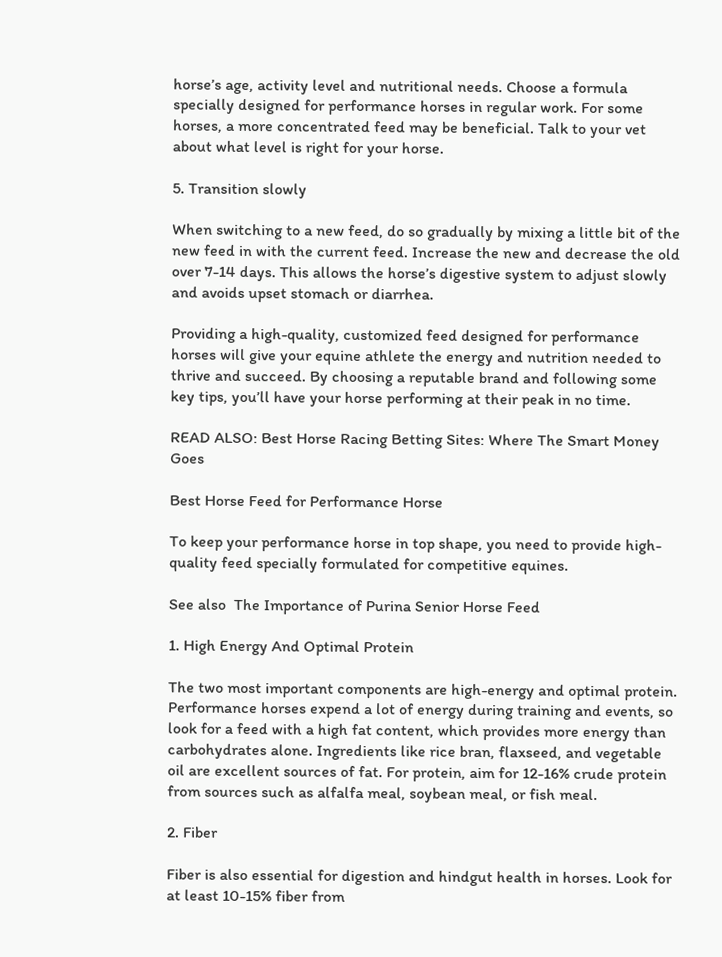horse’s age, activity level and nutritional needs. Choose a formula specially designed for performance horses in regular work. For some horses, a more concentrated feed may be beneficial. Talk to your vet about what level is right for your horse.

5. Transition slowly

When switching to a new feed, do so gradually by mixing a little bit of the new feed in with the current feed. Increase the new and decrease the old over 7-14 days. This allows the horse’s digestive system to adjust slowly and avoids upset stomach or diarrhea.

Providing a high-quality, customized feed designed for performance horses will give your equine athlete the energy and nutrition needed to thrive and succeed. By choosing a reputable brand and following some key tips, you’ll have your horse performing at their peak in no time.

READ ALSO: Best Horse Racing Betting Sites: Where The Smart Money Goes

Best Horse Feed for Performance Horse

To keep your performance horse in top shape, you need to provide high-quality feed specially formulated for competitive equines.

See also  The Importance of Purina Senior Horse Feed

1. High Energy And Optimal Protein

The two most important components are high-energy and optimal protein. Performance horses expend a lot of energy during training and events, so look for a feed with a high fat content, which provides more energy than carbohydrates alone. Ingredients like rice bran, flaxseed, and vegetable oil are excellent sources of fat. For protein, aim for 12-16% crude protein from sources such as alfalfa meal, soybean meal, or fish meal.

2. Fiber

Fiber is also essential for digestion and hindgut health in horses. Look for at least 10-15% fiber from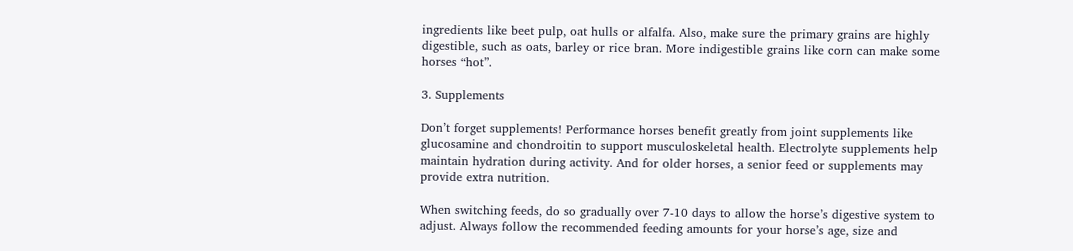ingredients like beet pulp, oat hulls or alfalfa. Also, make sure the primary grains are highly digestible, such as oats, barley or rice bran. More indigestible grains like corn can make some horses “hot”.

3. Supplements

Don’t forget supplements! Performance horses benefit greatly from joint supplements like glucosamine and chondroitin to support musculoskeletal health. Electrolyte supplements help maintain hydration during activity. And for older horses, a senior feed or supplements may provide extra nutrition.

When switching feeds, do so gradually over 7-10 days to allow the horse’s digestive system to adjust. Always follow the recommended feeding amounts for your horse’s age, size and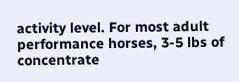activity level. For most adult performance horses, 3-5 lbs of concentrate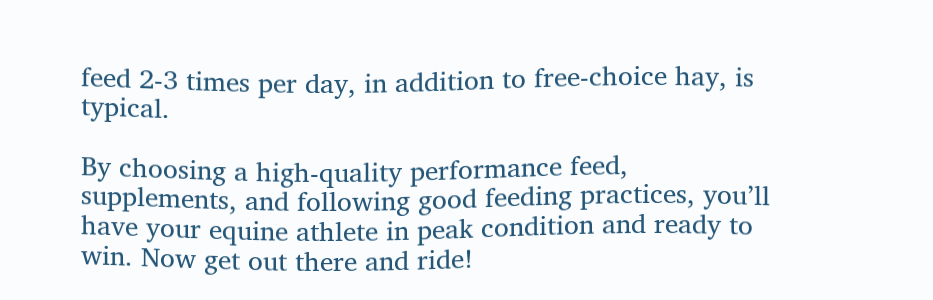feed 2-3 times per day, in addition to free-choice hay, is typical.

By choosing a high-quality performance feed, supplements, and following good feeding practices, you’ll have your equine athlete in peak condition and ready to win. Now get out there and ride!